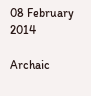08 February 2014

Archaic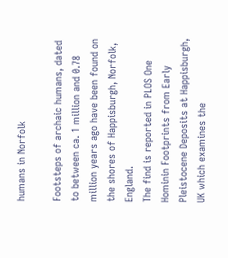humans in Norfolk

Footsteps of archaic humans, dated to between ca. 1 million and 0.78 million years ago have been found on the shores of Happisburgh, Norfolk, England.
The find is reported in PLOS One Hominin Footprints from Early Pleistocene Deposits at Happisburgh, UK which examines the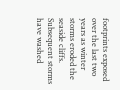footprints exposed over the last two years as winter storms eroded the seaside cliffs. Subsequent storms have washed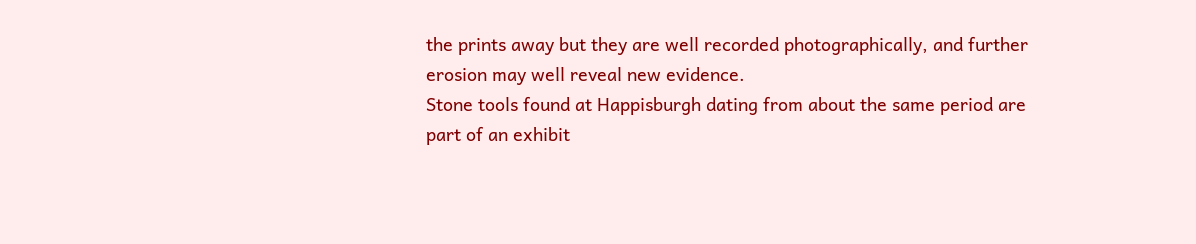the prints away but they are well recorded photographically, and further erosion may well reveal new evidence.
Stone tools found at Happisburgh dating from about the same period are part of an exhibit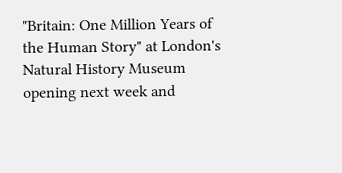"Britain: One Million Years of the Human Story" at London's Natural History Museum opening next week and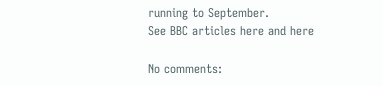running to September.
See BBC articles here and here

No comments: